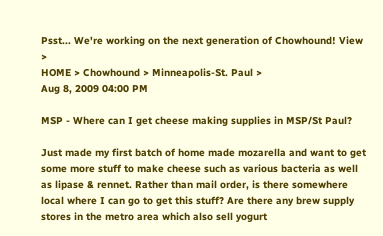Psst... We're working on the next generation of Chowhound! View >
HOME > Chowhound > Minneapolis-St. Paul >
Aug 8, 2009 04:00 PM

MSP - Where can I get cheese making supplies in MSP/St Paul?

Just made my first batch of home made mozarella and want to get some more stuff to make cheese such as various bacteria as well as lipase & rennet. Rather than mail order, is there somewhere local where I can go to get this stuff? Are there any brew supply stores in the metro area which also sell yogurt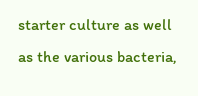starter culture as well as the various bacteria,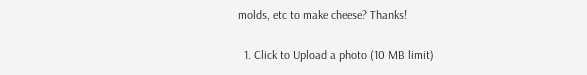molds, etc to make cheese? Thanks!

  1. Click to Upload a photo (10 MB limit)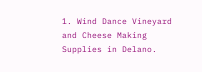1. Wind Dance Vineyard and Cheese Making Supplies in Delano.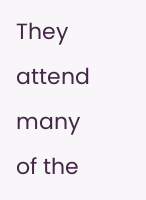They attend many of the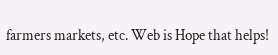farmers markets, etc. Web is Hope that helps!